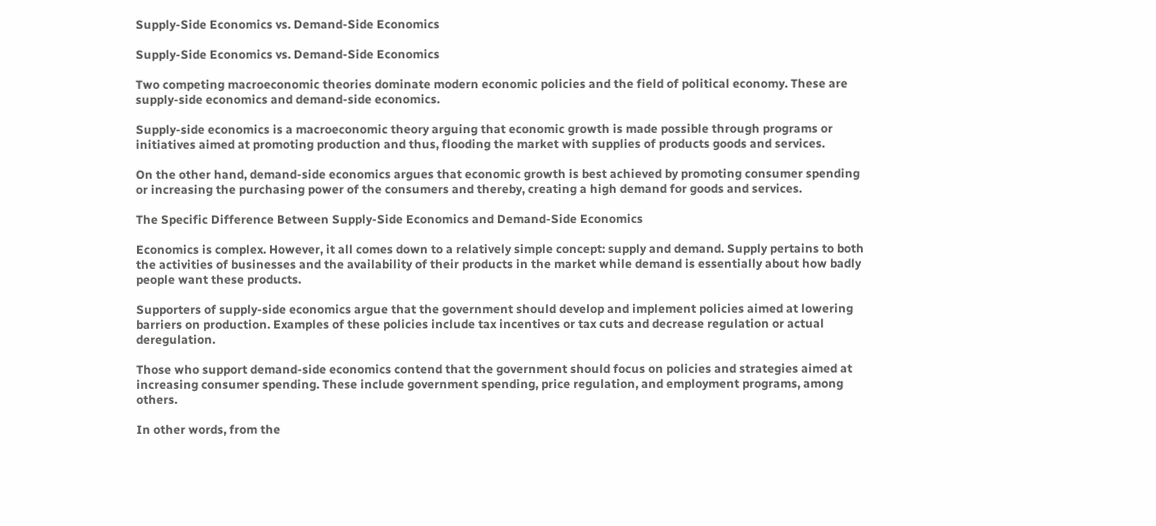Supply-Side Economics vs. Demand-Side Economics

Supply-Side Economics vs. Demand-Side Economics

Two competing macroeconomic theories dominate modern economic policies and the field of political economy. These are supply-side economics and demand-side economics.

Supply-side economics is a macroeconomic theory arguing that economic growth is made possible through programs or initiatives aimed at promoting production and thus, flooding the market with supplies of products goods and services.

On the other hand, demand-side economics argues that economic growth is best achieved by promoting consumer spending or increasing the purchasing power of the consumers and thereby, creating a high demand for goods and services.

The Specific Difference Between Supply-Side Economics and Demand-Side Economics

Economics is complex. However, it all comes down to a relatively simple concept: supply and demand. Supply pertains to both the activities of businesses and the availability of their products in the market while demand is essentially about how badly people want these products.

Supporters of supply-side economics argue that the government should develop and implement policies aimed at lowering barriers on production. Examples of these policies include tax incentives or tax cuts and decrease regulation or actual deregulation.

Those who support demand-side economics contend that the government should focus on policies and strategies aimed at increasing consumer spending. These include government spending, price regulation, and employment programs, among others.

In other words, from the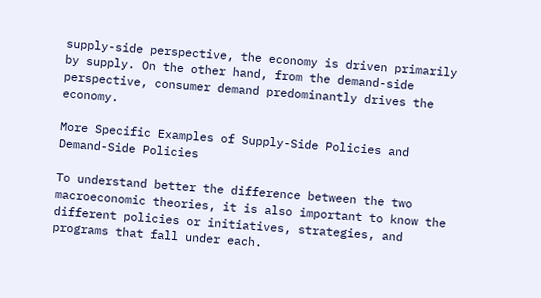supply-side perspective, the economy is driven primarily by supply. On the other hand, from the demand-side perspective, consumer demand predominantly drives the economy.

More Specific Examples of Supply-Side Policies and Demand-Side Policies

To understand better the difference between the two macroeconomic theories, it is also important to know the different policies or initiatives, strategies, and programs that fall under each.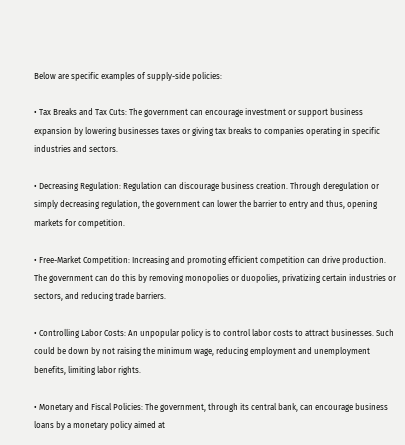Below are specific examples of supply-side policies:

• Tax Breaks and Tax Cuts: The government can encourage investment or support business expansion by lowering businesses taxes or giving tax breaks to companies operating in specific industries and sectors.

• Decreasing Regulation: Regulation can discourage business creation. Through deregulation or simply decreasing regulation, the government can lower the barrier to entry and thus, opening markets for competition.

• Free-Market Competition: Increasing and promoting efficient competition can drive production. The government can do this by removing monopolies or duopolies, privatizing certain industries or sectors, and reducing trade barriers.

• Controlling Labor Costs: An unpopular policy is to control labor costs to attract businesses. Such could be down by not raising the minimum wage, reducing employment and unemployment benefits, limiting labor rights.

• Monetary and Fiscal Policies: The government, through its central bank, can encourage business loans by a monetary policy aimed at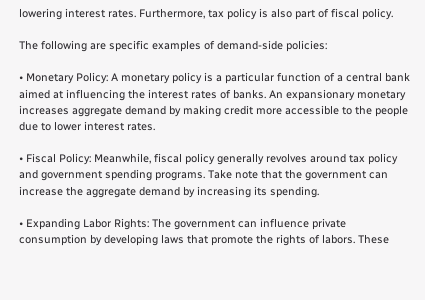lowering interest rates. Furthermore, tax policy is also part of fiscal policy.

The following are specific examples of demand-side policies:

• Monetary Policy: A monetary policy is a particular function of a central bank aimed at influencing the interest rates of banks. An expansionary monetary increases aggregate demand by making credit more accessible to the people due to lower interest rates.

• Fiscal Policy: Meanwhile, fiscal policy generally revolves around tax policy and government spending programs. Take note that the government can increase the aggregate demand by increasing its spending.

• Expanding Labor Rights: The government can influence private consumption by developing laws that promote the rights of labors. These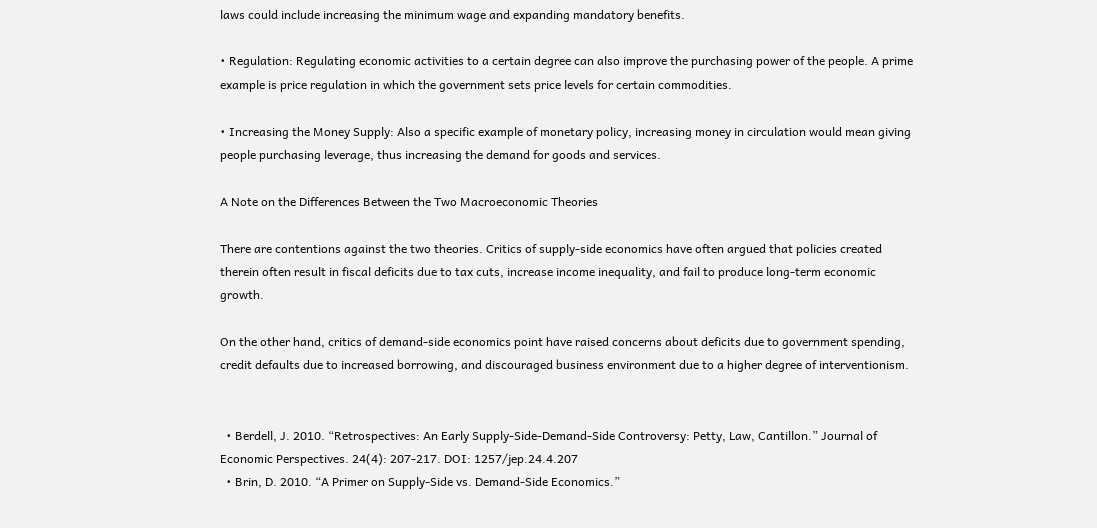laws could include increasing the minimum wage and expanding mandatory benefits.

• Regulation: Regulating economic activities to a certain degree can also improve the purchasing power of the people. A prime example is price regulation in which the government sets price levels for certain commodities.

• Increasing the Money Supply: Also a specific example of monetary policy, increasing money in circulation would mean giving people purchasing leverage, thus increasing the demand for goods and services.

A Note on the Differences Between the Two Macroeconomic Theories

There are contentions against the two theories. Critics of supply-side economics have often argued that policies created therein often result in fiscal deficits due to tax cuts, increase income inequality, and fail to produce long-term economic growth.

On the other hand, critics of demand-side economics point have raised concerns about deficits due to government spending, credit defaults due to increased borrowing, and discouraged business environment due to a higher degree of interventionism.


  • Berdell, J. 2010. “Retrospectives: An Early Supply-Side-Demand-Side Controversy: Petty, Law, Cantillon.” Journal of Economic Perspectives. 24(4): 207-217. DOI: 1257/jep.24.4.207
  • Brin, D. 2010. “A Primer on Supply-Side vs. Demand-Side Economics.”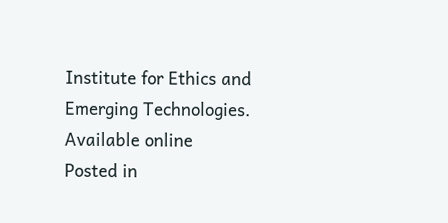Institute for Ethics and Emerging Technologies. Available online
Posted in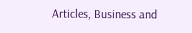Articles, Business and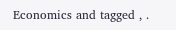Economics and tagged , .